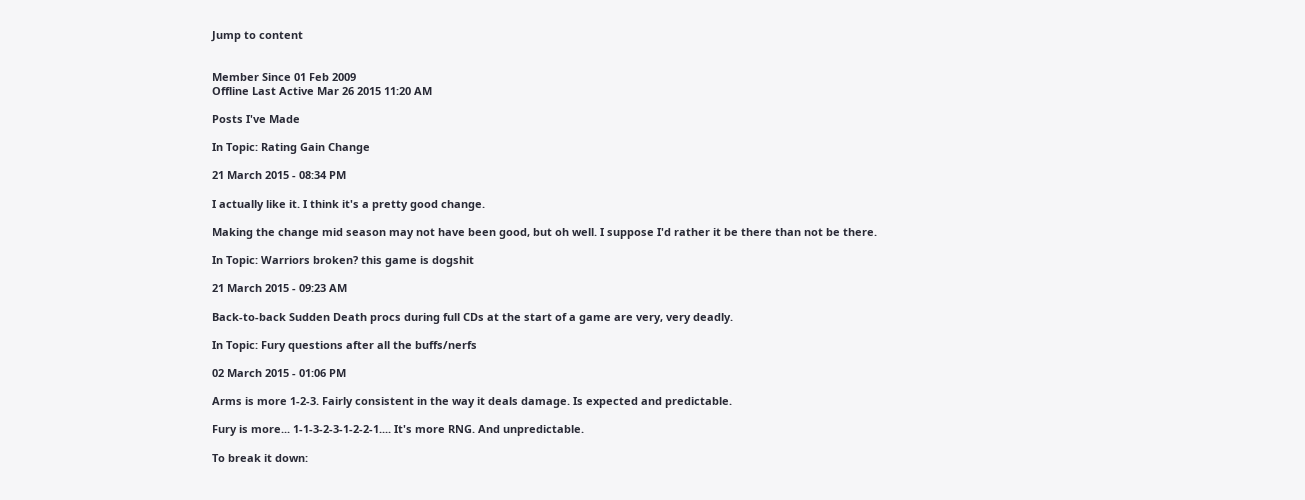Jump to content


Member Since 01 Feb 2009
Offline Last Active Mar 26 2015 11:20 AM

Posts I've Made

In Topic: Rating Gain Change

21 March 2015 - 08:34 PM

I actually like it. I think it's a pretty good change.

Making the change mid season may not have been good, but oh well. I suppose I'd rather it be there than not be there.

In Topic: Warriors broken? this game is dogshit

21 March 2015 - 09:23 AM

Back-to-back Sudden Death procs during full CDs at the start of a game are very, very deadly.

In Topic: Fury questions after all the buffs/nerfs

02 March 2015 - 01:06 PM

Arms is more 1-2-3. Fairly consistent in the way it deals damage. Is expected and predictable.

Fury is more... 1-1-3-2-3-1-2-2-1.... It's more RNG. And unpredictable.

To break it down: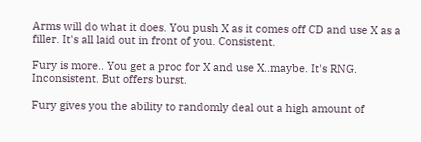Arms will do what it does. You push X as it comes off CD and use X as a filler. It's all laid out in front of you. Consistent.

Fury is more.. You get a proc for X and use X..maybe. It's RNG. Inconsistent. But offers burst.

Fury gives you the ability to randomly deal out a high amount of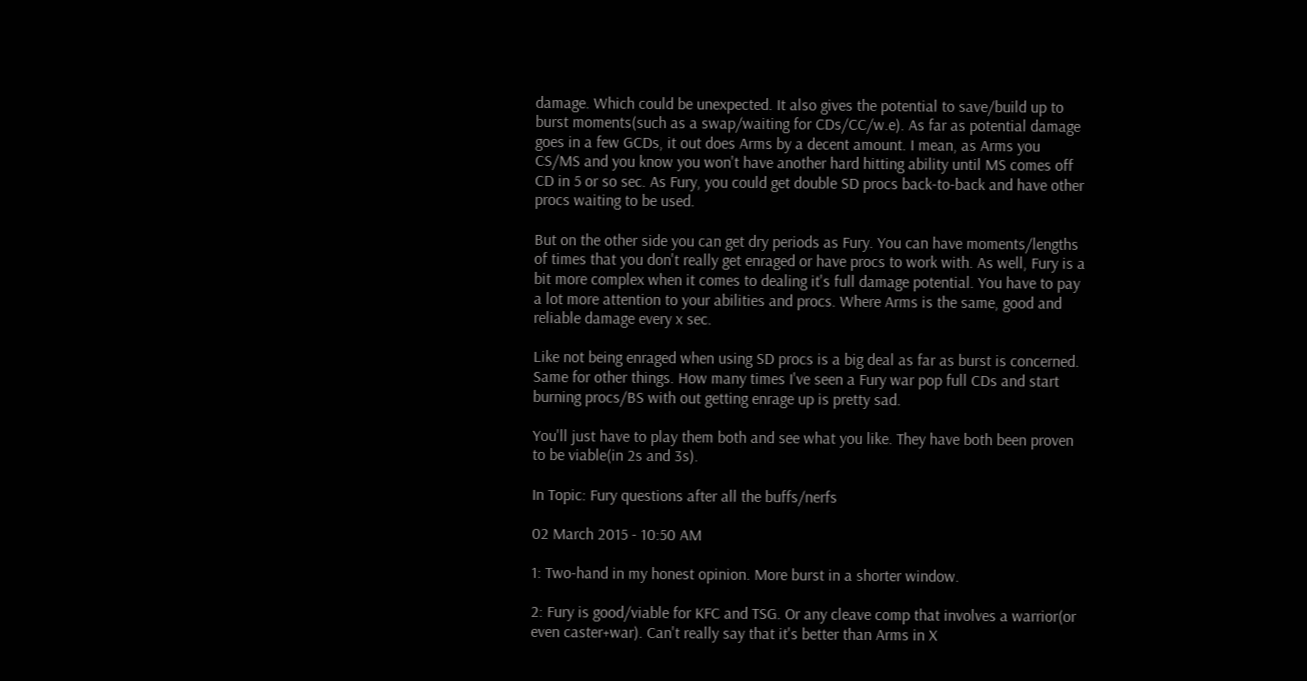damage. Which could be unexpected. It also gives the potential to save/build up to burst moments(such as a swap/waiting for CDs/CC/w.e). As far as potential damage goes in a few GCDs, it out does Arms by a decent amount. I mean, as Arms you CS/MS and you know you won't have another hard hitting ability until MS comes off CD in 5 or so sec. As Fury, you could get double SD procs back-to-back and have other procs waiting to be used.

But on the other side you can get dry periods as Fury. You can have moments/lengths of times that you don't really get enraged or have procs to work with. As well, Fury is a bit more complex when it comes to dealing it's full damage potential. You have to pay a lot more attention to your abilities and procs. Where Arms is the same, good and reliable damage every x sec.

Like not being enraged when using SD procs is a big deal as far as burst is concerned. Same for other things. How many times I've seen a Fury war pop full CDs and start burning procs/BS with out getting enrage up is pretty sad.

You'll just have to play them both and see what you like. They have both been proven to be viable(in 2s and 3s).

In Topic: Fury questions after all the buffs/nerfs

02 March 2015 - 10:50 AM

1: Two-hand in my honest opinion. More burst in a shorter window.

2: Fury is good/viable for KFC and TSG. Or any cleave comp that involves a warrior(or even caster+war). Can't really say that it's better than Arms in X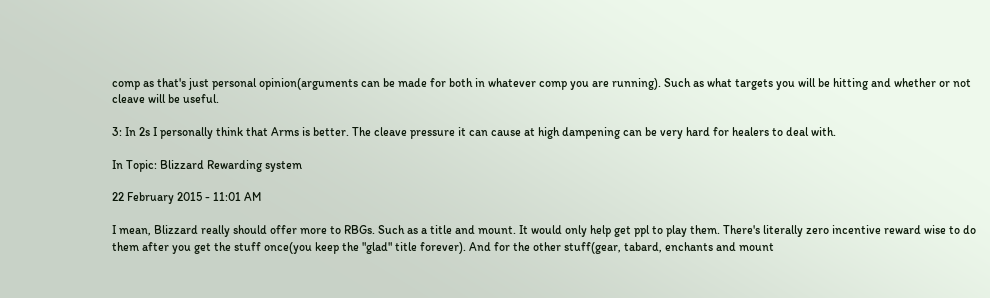comp as that's just personal opinion(arguments can be made for both in whatever comp you are running). Such as what targets you will be hitting and whether or not cleave will be useful.

3: In 2s I personally think that Arms is better. The cleave pressure it can cause at high dampening can be very hard for healers to deal with.

In Topic: Blizzard Rewarding system

22 February 2015 - 11:01 AM

I mean, Blizzard really should offer more to RBGs. Such as a title and mount. It would only help get ppl to play them. There's literally zero incentive reward wise to do them after you get the stuff once(you keep the "glad" title forever). And for the other stuff(gear, tabard, enchants and mount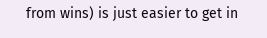from wins) is just easier to get in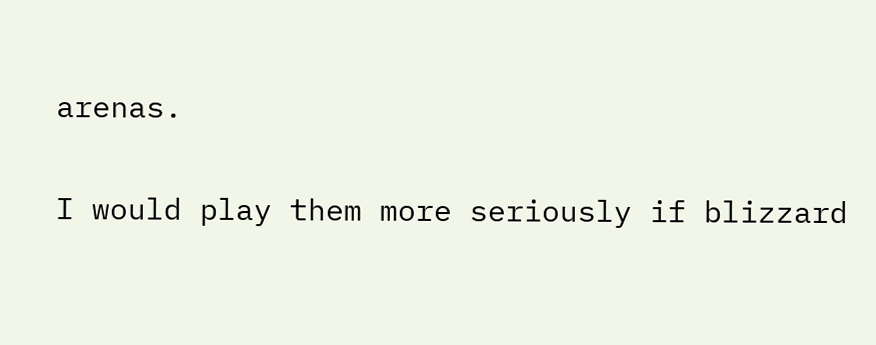arenas.

I would play them more seriously if blizzard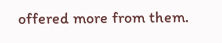offered more from them.